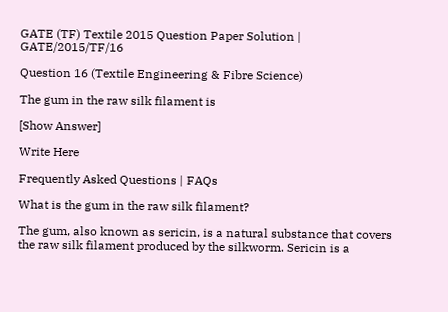GATE (TF) Textile 2015 Question Paper Solution | GATE/2015/TF/16

Question 16 (Textile Engineering & Fibre Science)

The gum in the raw silk filament is

[Show Answer]

Write Here

Frequently Asked Questions | FAQs

What is the gum in the raw silk filament?

The gum, also known as sericin, is a natural substance that covers the raw silk filament produced by the silkworm. Sericin is a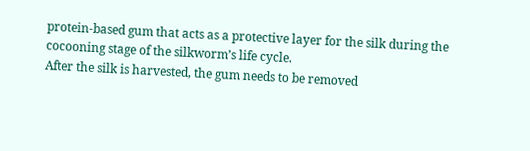protein-based gum that acts as a protective layer for the silk during the cocooning stage of the silkworm’s life cycle.
After the silk is harvested, the gum needs to be removed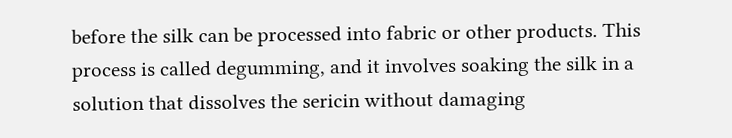before the silk can be processed into fabric or other products. This process is called degumming, and it involves soaking the silk in a solution that dissolves the sericin without damaging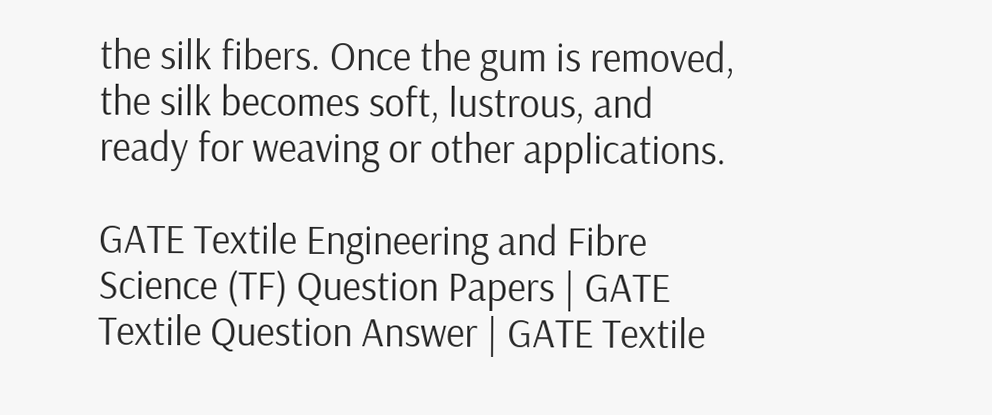the silk fibers. Once the gum is removed, the silk becomes soft, lustrous, and ready for weaving or other applications.

GATE Textile Engineering and Fibre Science (TF) Question Papers | GATE Textile Question Answer | GATE Textile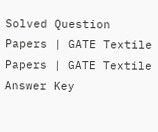Solved Question Papers | GATE Textile Papers | GATE Textile Answer Key